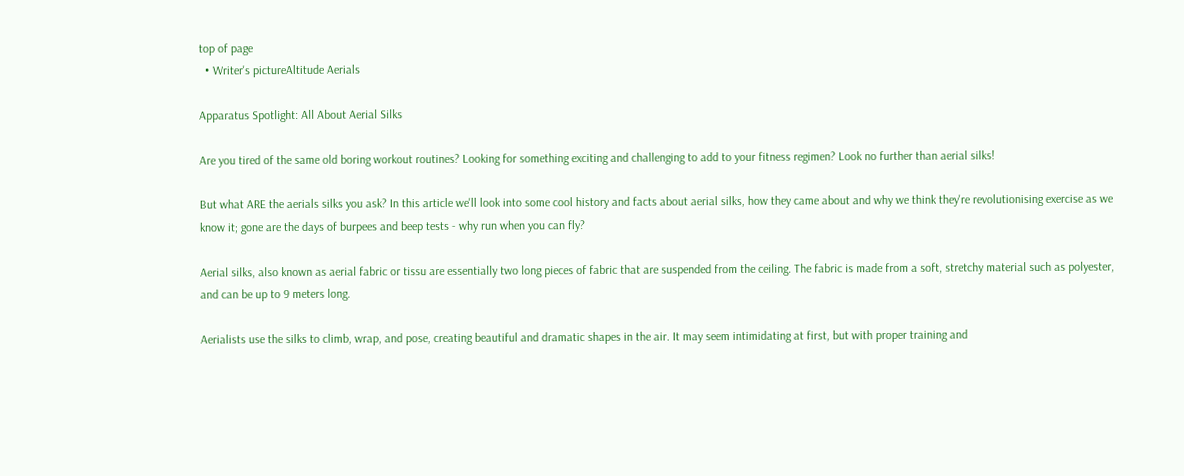top of page
  • Writer's pictureAltitude Aerials

Apparatus Spotlight: All About Aerial Silks

Are you tired of the same old boring workout routines? Looking for something exciting and challenging to add to your fitness regimen? Look no further than aerial silks!

But what ARE the aerials silks you ask? In this article we'll look into some cool history and facts about aerial silks, how they came about and why we think they're revolutionising exercise as we know it; gone are the days of burpees and beep tests - why run when you can fly?

Aerial silks, also known as aerial fabric or tissu are essentially two long pieces of fabric that are suspended from the ceiling. The fabric is made from a soft, stretchy material such as polyester, and can be up to 9 meters long.

Aerialists use the silks to climb, wrap, and pose, creating beautiful and dramatic shapes in the air. It may seem intimidating at first, but with proper training and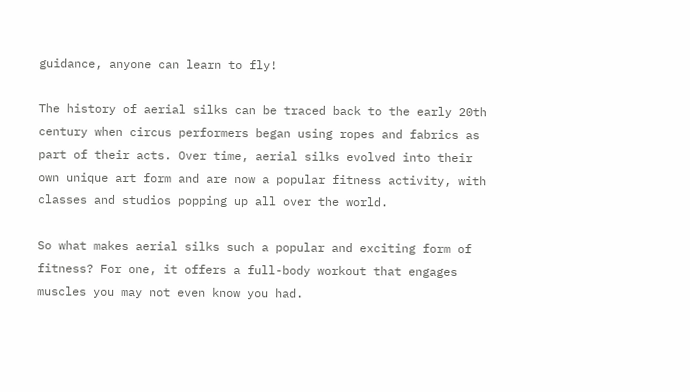guidance, anyone can learn to fly!

The history of aerial silks can be traced back to the early 20th century when circus performers began using ropes and fabrics as part of their acts. Over time, aerial silks evolved into their own unique art form and are now a popular fitness activity, with classes and studios popping up all over the world.

So what makes aerial silks such a popular and exciting form of fitness? For one, it offers a full-body workout that engages muscles you may not even know you had.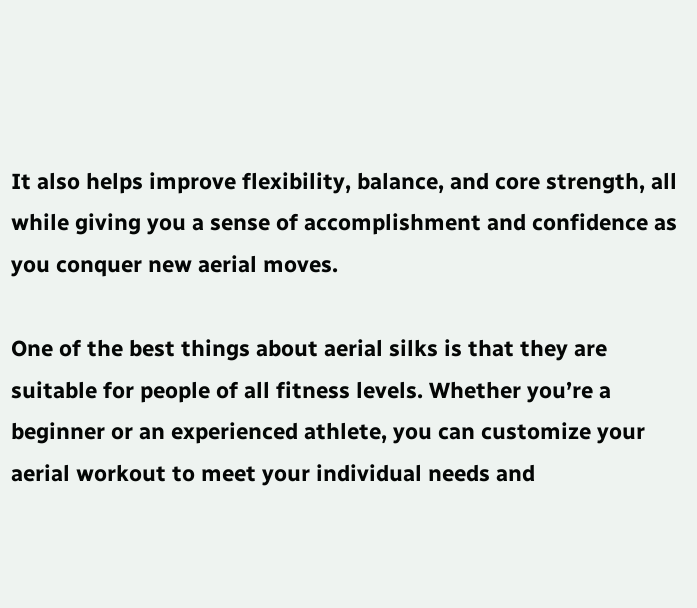It also helps improve flexibility, balance, and core strength, all while giving you a sense of accomplishment and confidence as you conquer new aerial moves.

One of the best things about aerial silks is that they are suitable for people of all fitness levels. Whether you’re a beginner or an experienced athlete, you can customize your aerial workout to meet your individual needs and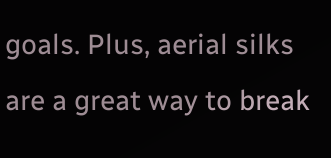goals. Plus, aerial silks are a great way to break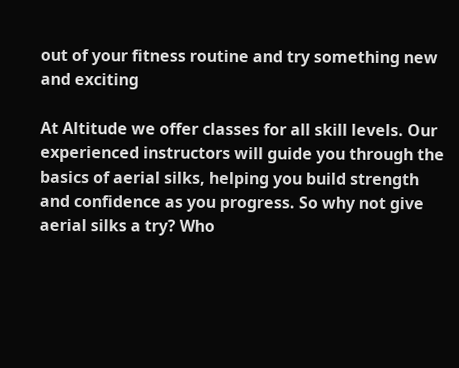out of your fitness routine and try something new and exciting

At Altitude we offer classes for all skill levels. Our experienced instructors will guide you through the basics of aerial silks, helping you build strength and confidence as you progress. So why not give aerial silks a try? Who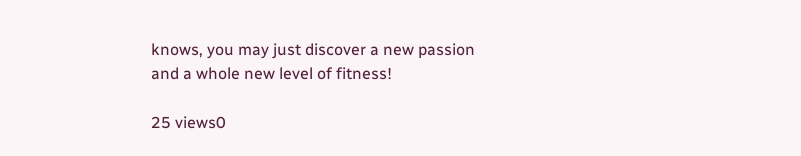knows, you may just discover a new passion and a whole new level of fitness!

25 views0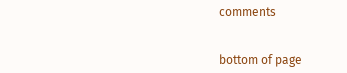comments


bottom of page